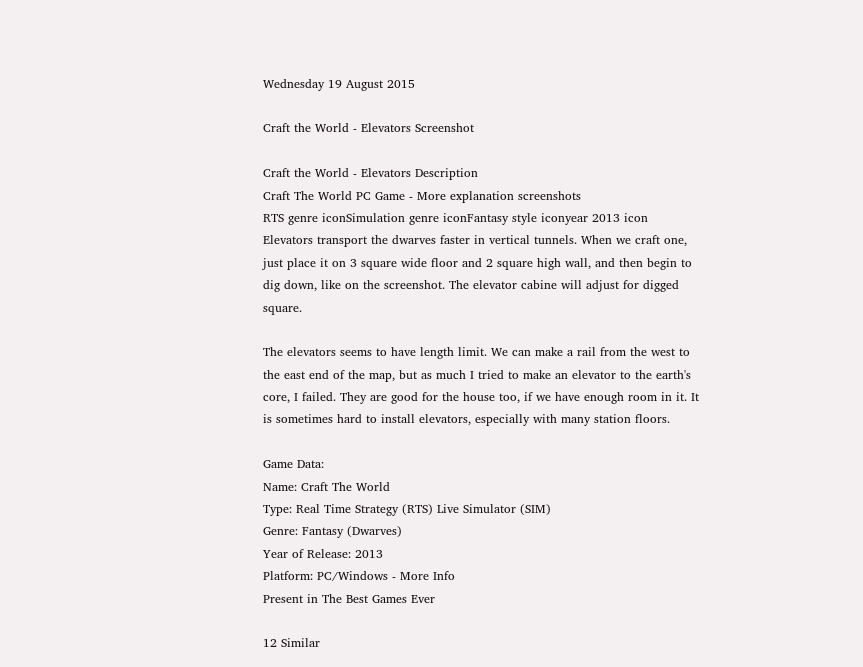Wednesday 19 August 2015

Craft the World - Elevators Screenshot

Craft the World - Elevators Description
Craft The World PC Game - More explanation screenshots
RTS genre iconSimulation genre iconFantasy style iconyear 2013 icon
Elevators transport the dwarves faster in vertical tunnels. When we craft one, just place it on 3 square wide floor and 2 square high wall, and then begin to dig down, like on the screenshot. The elevator cabine will adjust for digged square.

The elevators seems to have length limit. We can make a rail from the west to the east end of the map, but as much I tried to make an elevator to the earth's core, I failed. They are good for the house too, if we have enough room in it. It is sometimes hard to install elevators, especially with many station floors.

Game Data:
Name: Craft The World
Type: Real Time Strategy (RTS) Live Simulator (SIM)
Genre: Fantasy (Dwarves)
Year of Release: 2013
Platform: PC/Windows - More Info
Present in The Best Games Ever

12 Similar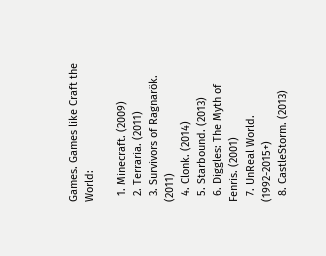Games. Games like Craft the World:

  1. Minecraft. (2009)
  2. Terraria. (2011)
  3. Survivors of Ragnarök. (2011)
  4. Clonk. (2014)
  5. Starbound. (2013)
  6. Diggles: The Myth of Fenris. (2001)
  7. UnReal World. (1992-2015+)
  8. CastleStorm. (2013)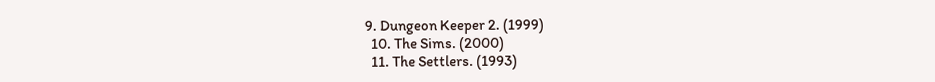9. Dungeon Keeper 2. (1999)
  10. The Sims. (2000)
  11. The Settlers. (1993)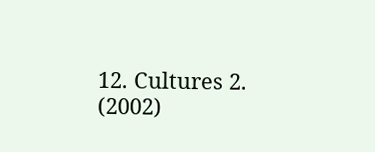12. Cultures 2. (2002)